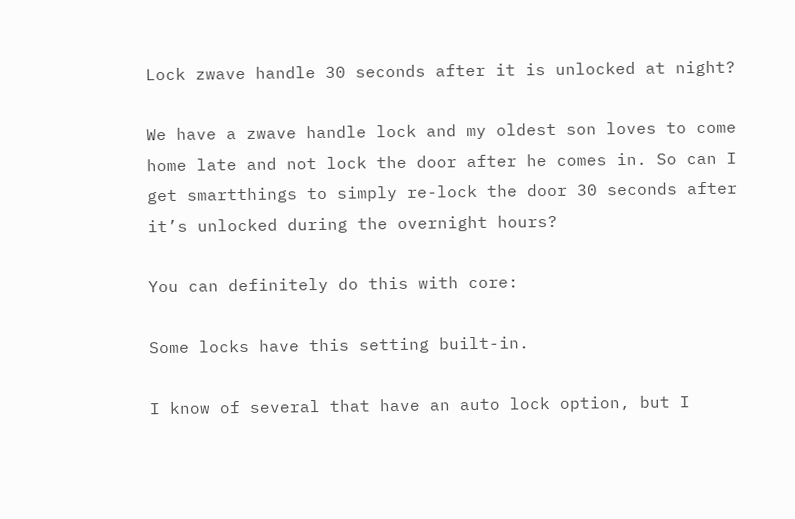Lock zwave handle 30 seconds after it is unlocked at night?

We have a zwave handle lock and my oldest son loves to come home late and not lock the door after he comes in. So can I get smartthings to simply re-lock the door 30 seconds after it’s unlocked during the overnight hours?

You can definitely do this with core:

Some locks have this setting built-in.

I know of several that have an auto lock option, but I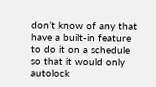don’t know of any that have a built-in feature to do it on a schedule so that it would only autolock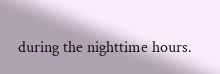during the nighttime hours.